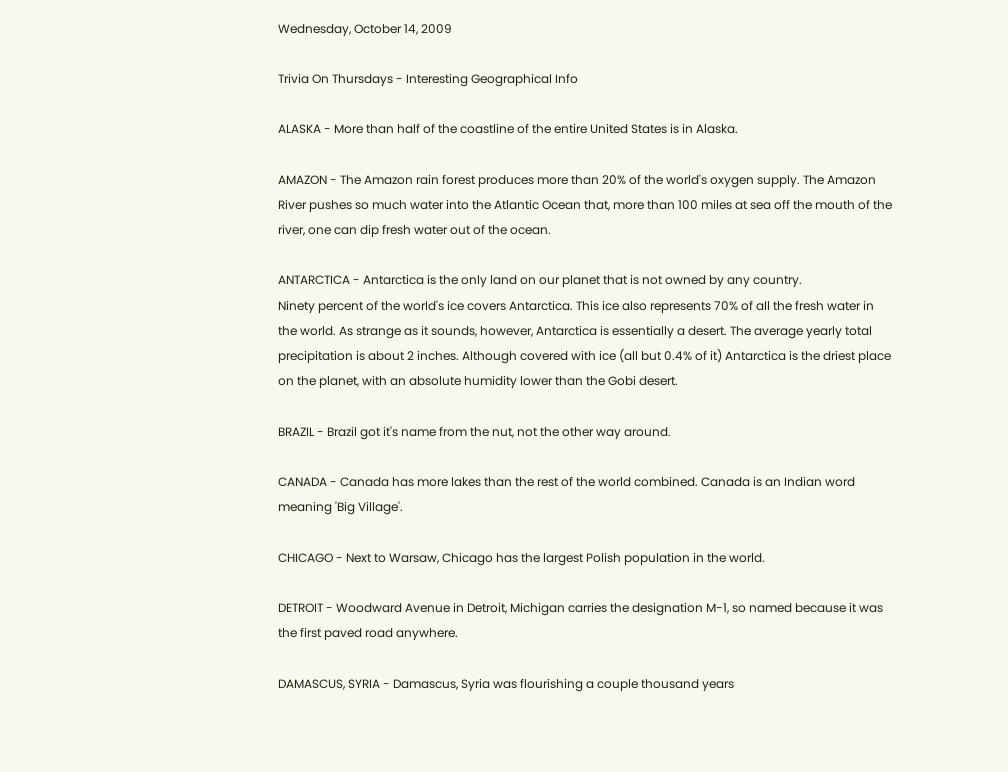Wednesday, October 14, 2009

Trivia On Thursdays - Interesting Geographical Info

ALASKA - More than half of the coastline of the entire United States is in Alaska.

AMAZON - The Amazon rain forest produces more than 20% of the world's oxygen supply. The Amazon River pushes so much water into the Atlantic Ocean that, more than 100 miles at sea off the mouth of the river, one can dip fresh water out of the ocean.

ANTARCTICA - Antarctica is the only land on our planet that is not owned by any country.
Ninety percent of the world's ice covers Antarctica. This ice also represents 70% of all the fresh water in the world. As strange as it sounds, however, Antarctica is essentially a desert. The average yearly total precipitation is about 2 inches. Although covered with ice (all but 0.4% of it) Antarctica is the driest place on the planet, with an absolute humidity lower than the Gobi desert.

BRAZIL - Brazil got it's name from the nut, not the other way around.

CANADA - Canada has more lakes than the rest of the world combined. Canada is an Indian word meaning 'Big Village'.

CHICAGO - Next to Warsaw, Chicago has the largest Polish population in the world.

DETROIT - Woodward Avenue in Detroit, Michigan carries the designation M-1, so named because it was the first paved road anywhere.

DAMASCUS, SYRIA - Damascus, Syria was flourishing a couple thousand years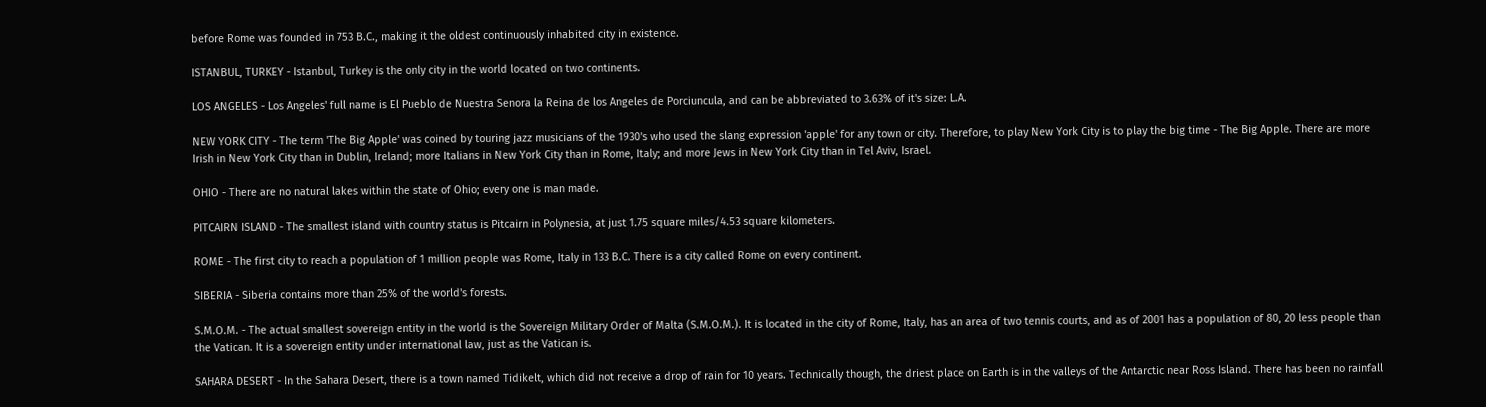before Rome was founded in 753 B.C., making it the oldest continuously inhabited city in existence.

ISTANBUL, TURKEY - Istanbul, Turkey is the only city in the world located on two continents.

LOS ANGELES - Los Angeles' full name is El Pueblo de Nuestra Senora la Reina de los Angeles de Porciuncula, and can be abbreviated to 3.63% of it's size: L.A.

NEW YORK CITY - The term 'The Big Apple' was coined by touring jazz musicians of the 1930's who used the slang expression 'apple' for any town or city. Therefore, to play New York City is to play the big time - The Big Apple. There are more Irish in New York City than in Dublin, Ireland; more Italians in New York City than in Rome, Italy; and more Jews in New York City than in Tel Aviv, Israel.

OHIO - There are no natural lakes within the state of Ohio; every one is man made.

PITCAIRN ISLAND - The smallest island with country status is Pitcairn in Polynesia, at just 1.75 square miles/4.53 square kilometers.

ROME - The first city to reach a population of 1 million people was Rome, Italy in 133 B.C. There is a city called Rome on every continent.

SIBERIA - Siberia contains more than 25% of the world's forests.

S.M.O.M. - The actual smallest sovereign entity in the world is the Sovereign Military Order of Malta (S.M.O.M.). It is located in the city of Rome, Italy, has an area of two tennis courts, and as of 2001 has a population of 80, 20 less people than the Vatican. It is a sovereign entity under international law, just as the Vatican is.

SAHARA DESERT - In the Sahara Desert, there is a town named Tidikelt, which did not receive a drop of rain for 10 years. Technically though, the driest place on Earth is in the valleys of the Antarctic near Ross Island. There has been no rainfall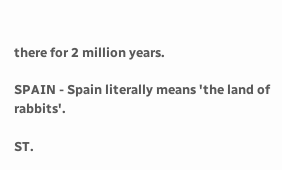there for 2 million years.

SPAIN - Spain literally means 'the land of rabbits'.

ST.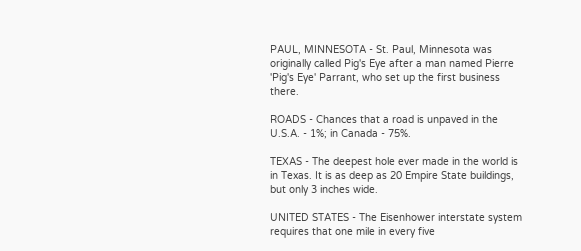PAUL, MINNESOTA - St. Paul, Minnesota was originally called Pig's Eye after a man named Pierre 'Pig's Eye' Parrant, who set up the first business there.

ROADS - Chances that a road is unpaved in the U.S.A. - 1%; in Canada - 75%.

TEXAS - The deepest hole ever made in the world is in Texas. It is as deep as 20 Empire State buildings, but only 3 inches wide.

UNITED STATES - The Eisenhower interstate system requires that one mile in every five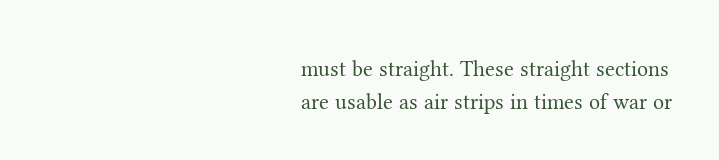must be straight. These straight sections are usable as air strips in times of war or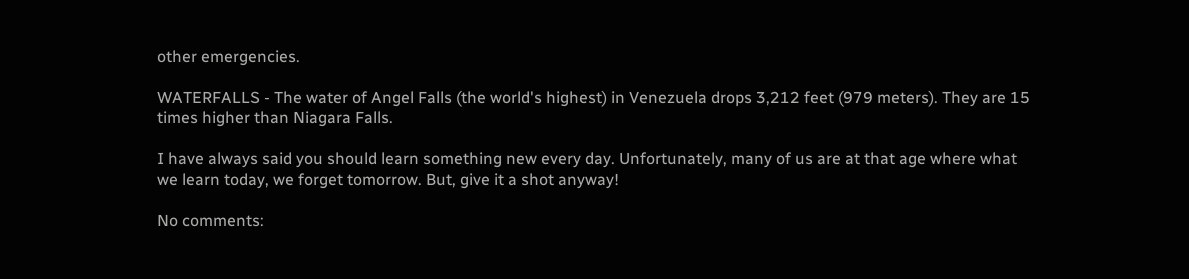other emergencies.

WATERFALLS - The water of Angel Falls (the world's highest) in Venezuela drops 3,212 feet (979 meters). They are 15 times higher than Niagara Falls.

I have always said you should learn something new every day. Unfortunately, many of us are at that age where what we learn today, we forget tomorrow. But, give it a shot anyway!

No comments: